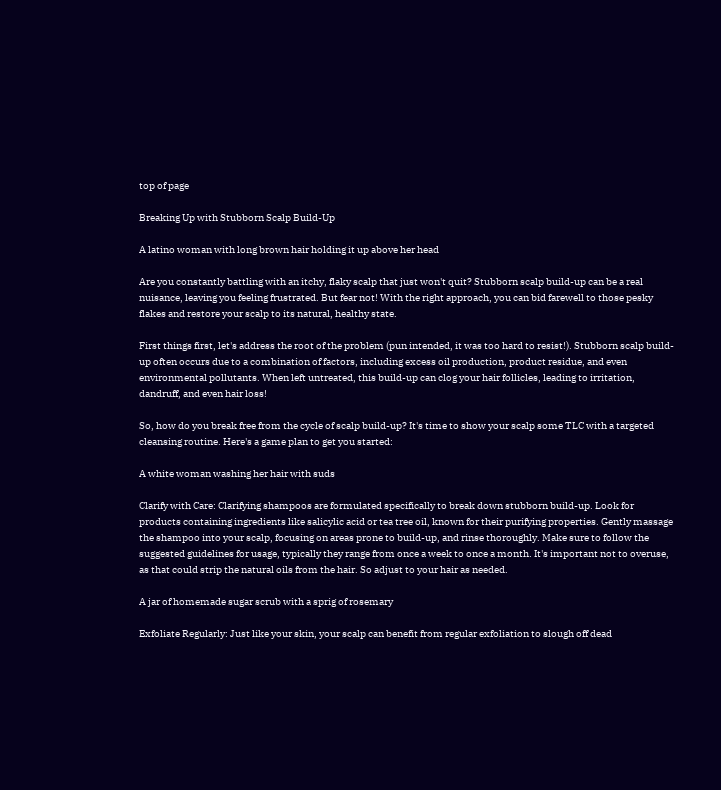top of page

Breaking Up with Stubborn Scalp Build-Up

A latino woman with long brown hair holding it up above her head

Are you constantly battling with an itchy, flaky scalp that just won't quit? Stubborn scalp build-up can be a real nuisance, leaving you feeling frustrated. But fear not! With the right approach, you can bid farewell to those pesky flakes and restore your scalp to its natural, healthy state.

First things first, let's address the root of the problem (pun intended, it was too hard to resist!). Stubborn scalp build-up often occurs due to a combination of factors, including excess oil production, product residue, and even environmental pollutants. When left untreated, this build-up can clog your hair follicles, leading to irritation, dandruff, and even hair loss!

So, how do you break free from the cycle of scalp build-up? It's time to show your scalp some TLC with a targeted cleansing routine. Here's a game plan to get you started:

A white woman washing her hair with suds

Clarify with Care: Clarifying shampoos are formulated specifically to break down stubborn build-up. Look for products containing ingredients like salicylic acid or tea tree oil, known for their purifying properties. Gently massage the shampoo into your scalp, focusing on areas prone to build-up, and rinse thoroughly. Make sure to follow the suggested guidelines for usage, typically they range from once a week to once a month. It's important not to overuse, as that could strip the natural oils from the hair. So adjust to your hair as needed.

A jar of homemade sugar scrub with a sprig of rosemary

Exfoliate Regularly: Just like your skin, your scalp can benefit from regular exfoliation to slough off dead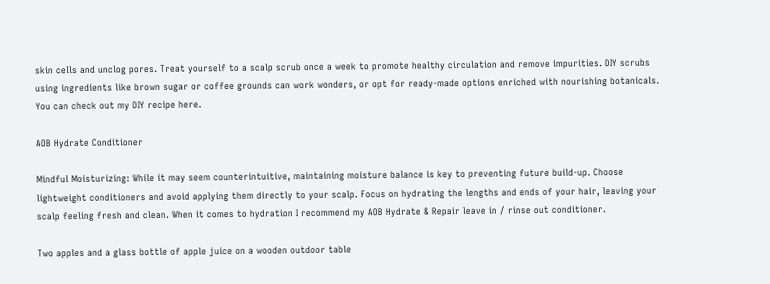skin cells and unclog pores. Treat yourself to a scalp scrub once a week to promote healthy circulation and remove impurities. DIY scrubs using ingredients like brown sugar or coffee grounds can work wonders, or opt for ready-made options enriched with nourishing botanicals. You can check out my DIY recipe here.

AOB Hydrate Conditioner

Mindful Moisturizing: While it may seem counterintuitive, maintaining moisture balance is key to preventing future build-up. Choose lightweight conditioners and avoid applying them directly to your scalp. Focus on hydrating the lengths and ends of your hair, leaving your scalp feeling fresh and clean. When it comes to hydration I recommend my AOB Hydrate & Repair leave in / rinse out conditioner.

Two apples and a glass bottle of apple juice on a wooden outdoor table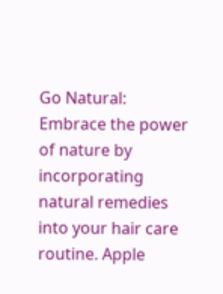Go Natural: Embrace the power of nature by incorporating natural remedies into your hair care routine. Apple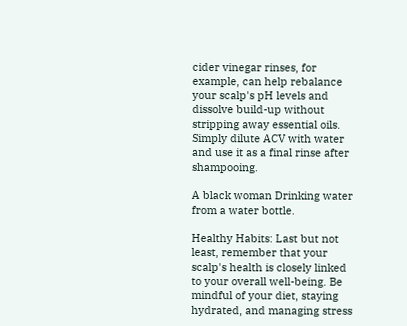cider vinegar rinses, for example, can help rebalance your scalp's pH levels and dissolve build-up without stripping away essential oils. Simply dilute ACV with water and use it as a final rinse after shampooing.

A black woman Drinking water from a water bottle.

Healthy Habits: Last but not least, remember that your scalp's health is closely linked to your overall well-being. Be mindful of your diet, staying hydrated, and managing stress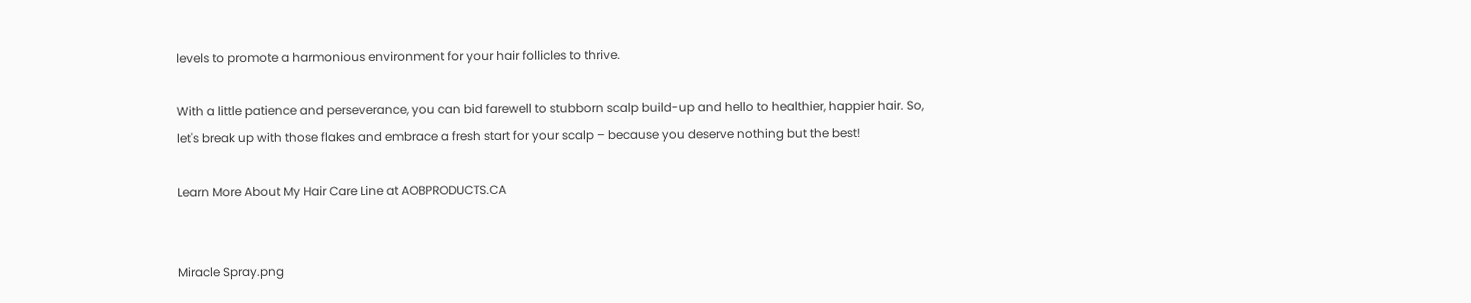levels to promote a harmonious environment for your hair follicles to thrive.

With a little patience and perseverance, you can bid farewell to stubborn scalp build-up and hello to healthier, happier hair. So, let's break up with those flakes and embrace a fresh start for your scalp – because you deserve nothing but the best!

Learn More About My Hair Care Line at AOBPRODUCTS.CA


Miracle Spray.png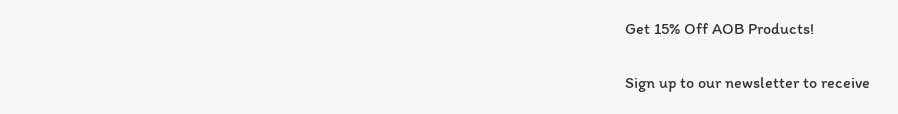Get 15% Off AOB Products!

Sign up to our newsletter to receive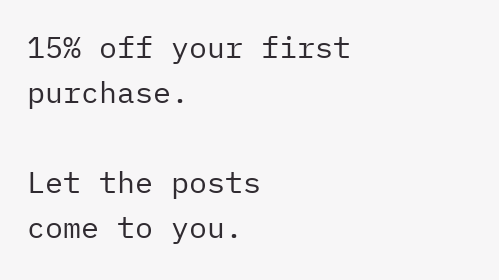15% off your first purchase.

Let the posts
come to you.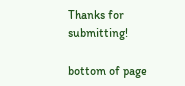Thanks for submitting!

bottom of page